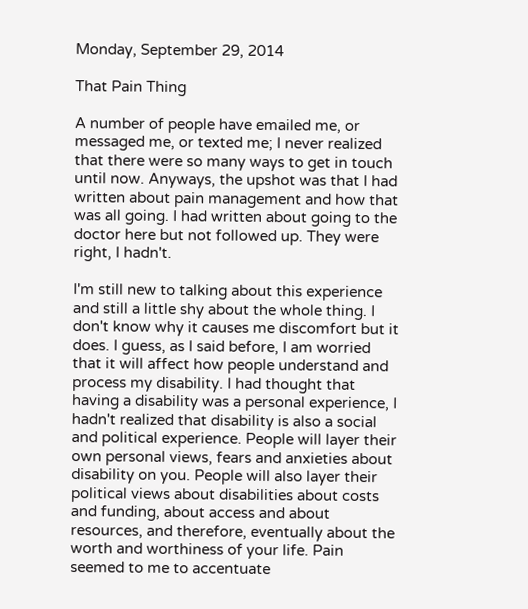Monday, September 29, 2014

That Pain Thing

A number of people have emailed me, or messaged me, or texted me; I never realized that there were so many ways to get in touch until now. Anyways, the upshot was that I had written about pain management and how that was all going. I had written about going to the doctor here but not followed up. They were right, I hadn't.

I'm still new to talking about this experience and still a little shy about the whole thing. I don't know why it causes me discomfort but it does. I guess, as I said before, I am worried that it will affect how people understand and process my disability. I had thought that having a disability was a personal experience, I hadn't realized that disability is also a social and political experience. People will layer their own personal views, fears and anxieties about disability on you. People will also layer their political views about disabilities about costs and funding, about access and about resources, and therefore, eventually about the worth and worthiness of your life. Pain seemed to me to accentuate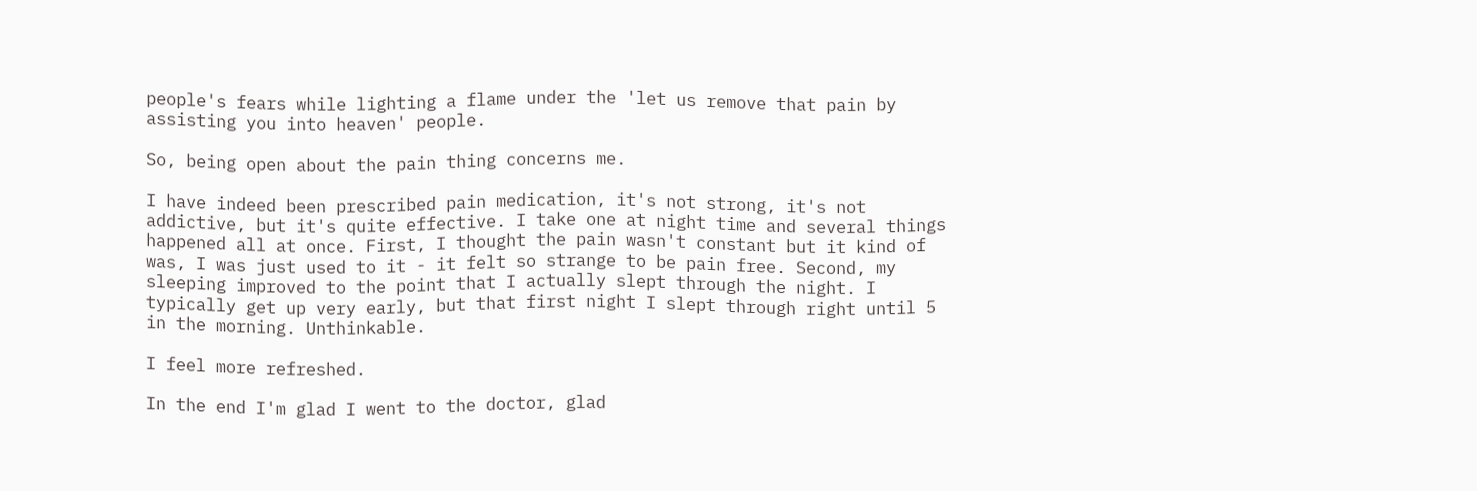people's fears while lighting a flame under the 'let us remove that pain by assisting you into heaven' people.

So, being open about the pain thing concerns me.

I have indeed been prescribed pain medication, it's not strong, it's not addictive, but it's quite effective. I take one at night time and several things happened all at once. First, I thought the pain wasn't constant but it kind of was, I was just used to it - it felt so strange to be pain free. Second, my sleeping improved to the point that I actually slept through the night. I typically get up very early, but that first night I slept through right until 5 in the morning. Unthinkable.

I feel more refreshed.

In the end I'm glad I went to the doctor, glad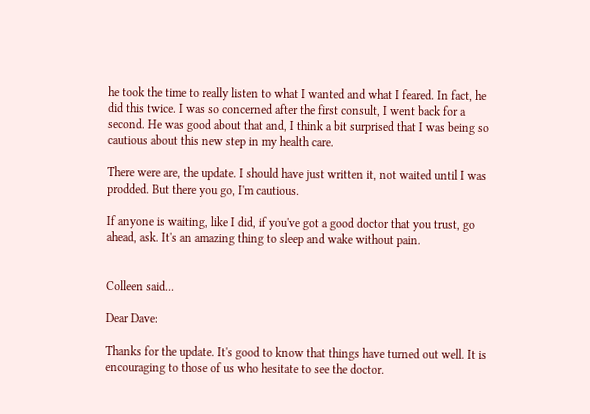he took the time to really listen to what I wanted and what I feared. In fact, he did this twice. I was so concerned after the first consult, I went back for a second. He was good about that and, I think a bit surprised that I was being so cautious about this new step in my health care.

There were are, the update. I should have just written it, not waited until I was prodded. But there you go, I'm cautious.

If anyone is waiting, like I did, if you've got a good doctor that you trust, go ahead, ask. It's an amazing thing to sleep and wake without pain.


Colleen said...

Dear Dave:

Thanks for the update. It's good to know that things have turned out well. It is encouraging to those of us who hesitate to see the doctor.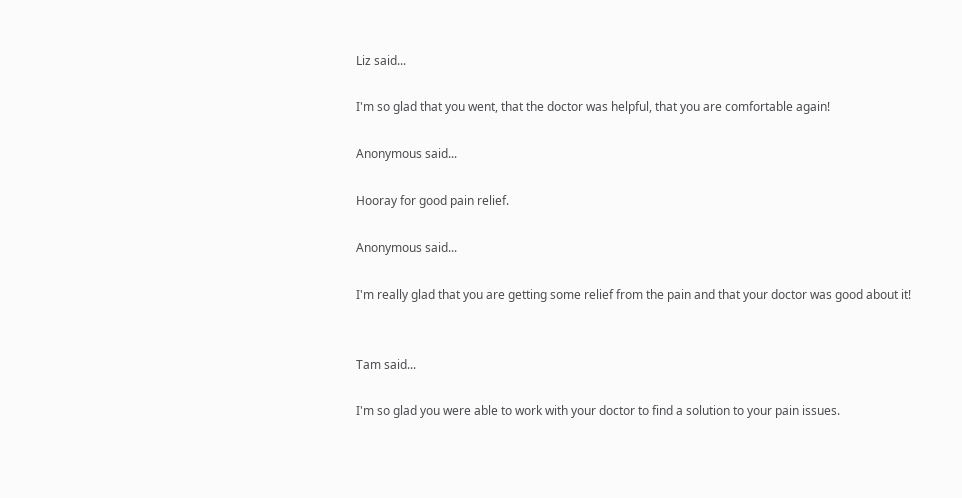Liz said...

I'm so glad that you went, that the doctor was helpful, that you are comfortable again!

Anonymous said...

Hooray for good pain relief.

Anonymous said...

I'm really glad that you are getting some relief from the pain and that your doctor was good about it!


Tam said...

I'm so glad you were able to work with your doctor to find a solution to your pain issues.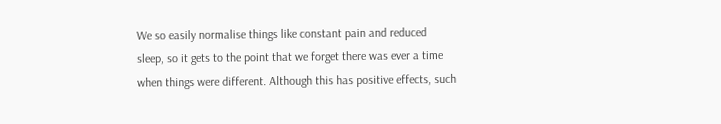We so easily normalise things like constant pain and reduced sleep, so it gets to the point that we forget there was ever a time when things were different. Although this has positive effects, such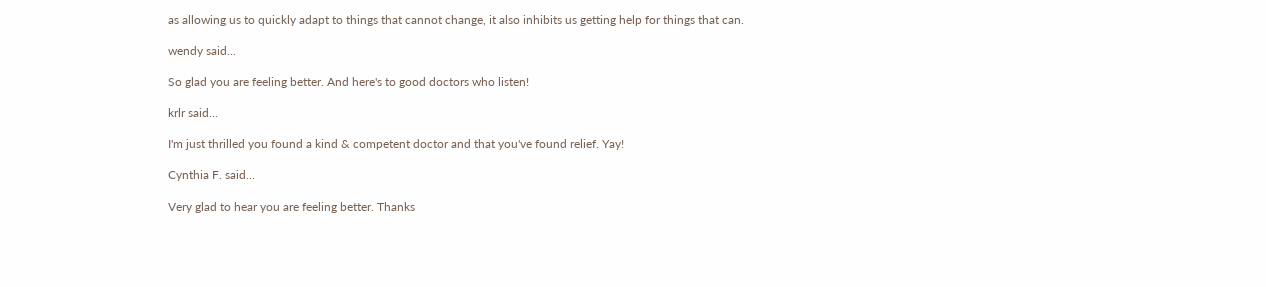as allowing us to quickly adapt to things that cannot change, it also inhibits us getting help for things that can.

wendy said...

So glad you are feeling better. And here's to good doctors who listen!

krlr said...

I'm just thrilled you found a kind & competent doctor and that you've found relief. Yay!

Cynthia F. said...

Very glad to hear you are feeling better. Thanks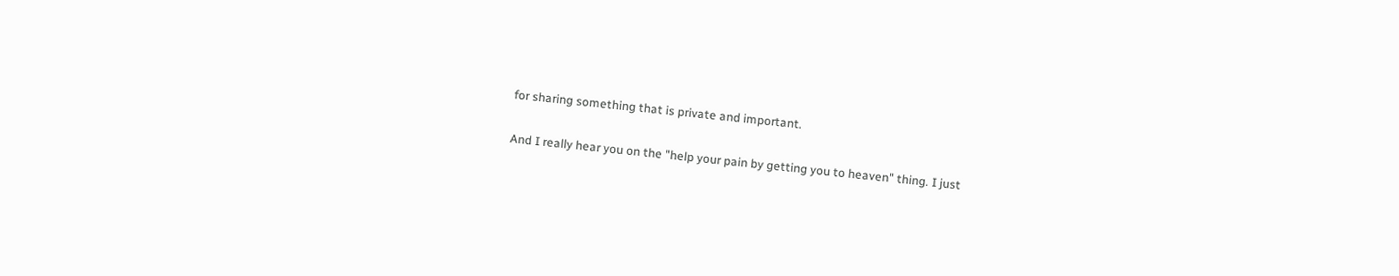for sharing something that is private and important.

And I really hear you on the "help your pain by getting you to heaven" thing. I just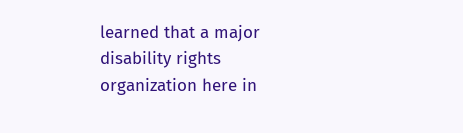learned that a major disability rights organization here in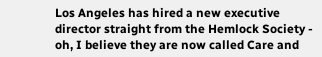Los Angeles has hired a new executive director straight from the Hemlock Society - oh, I believe they are now called Care and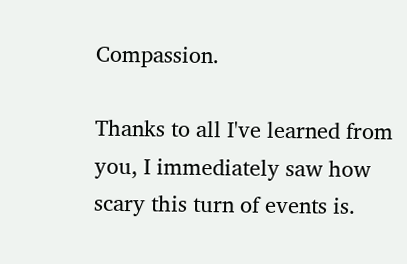Compassion.

Thanks to all I've learned from you, I immediately saw how scary this turn of events is.